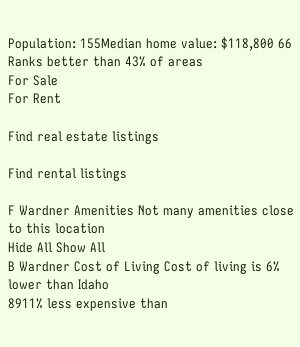Population: 155Median home value: $118,800 66 Ranks better than 43% of areas
For Sale
For Rent

Find real estate listings

Find rental listings

F Wardner Amenities Not many amenities close to this location
Hide All Show All
B Wardner Cost of Living Cost of living is 6% lower than Idaho
8911% less expensive than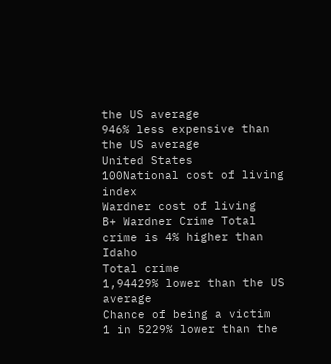the US average
946% less expensive than the US average
United States
100National cost of living index
Wardner cost of living
B+ Wardner Crime Total crime is 4% higher than Idaho
Total crime
1,94429% lower than the US average
Chance of being a victim
1 in 5229% lower than the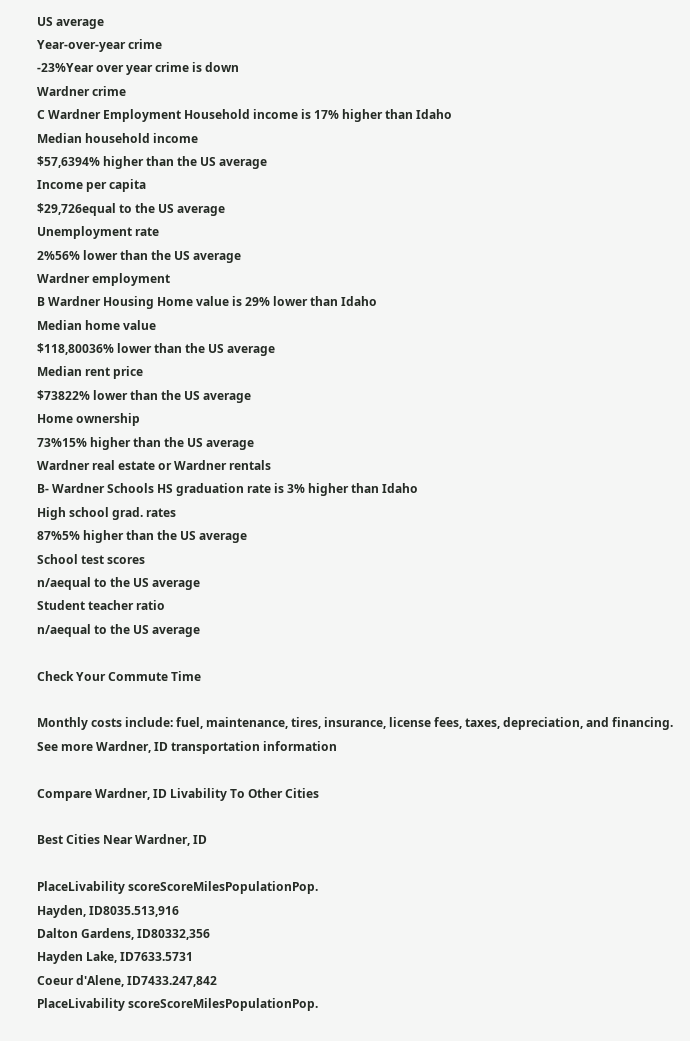US average
Year-over-year crime
-23%Year over year crime is down
Wardner crime
C Wardner Employment Household income is 17% higher than Idaho
Median household income
$57,6394% higher than the US average
Income per capita
$29,726equal to the US average
Unemployment rate
2%56% lower than the US average
Wardner employment
B Wardner Housing Home value is 29% lower than Idaho
Median home value
$118,80036% lower than the US average
Median rent price
$73822% lower than the US average
Home ownership
73%15% higher than the US average
Wardner real estate or Wardner rentals
B- Wardner Schools HS graduation rate is 3% higher than Idaho
High school grad. rates
87%5% higher than the US average
School test scores
n/aequal to the US average
Student teacher ratio
n/aequal to the US average

Check Your Commute Time

Monthly costs include: fuel, maintenance, tires, insurance, license fees, taxes, depreciation, and financing.
See more Wardner, ID transportation information

Compare Wardner, ID Livability To Other Cities

Best Cities Near Wardner, ID

PlaceLivability scoreScoreMilesPopulationPop.
Hayden, ID8035.513,916
Dalton Gardens, ID80332,356
Hayden Lake, ID7633.5731
Coeur d'Alene, ID7433.247,842
PlaceLivability scoreScoreMilesPopulationPop.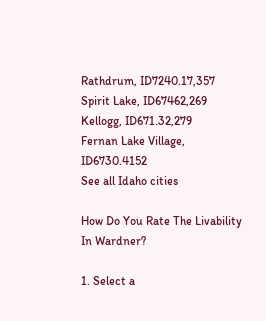Rathdrum, ID7240.17,357
Spirit Lake, ID67462,269
Kellogg, ID671.32,279
Fernan Lake Village, ID6730.4152
See all Idaho cities

How Do You Rate The Livability In Wardner?

1. Select a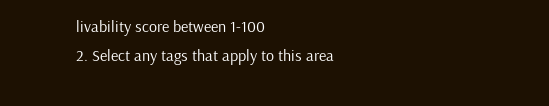livability score between 1-100
2. Select any tags that apply to this area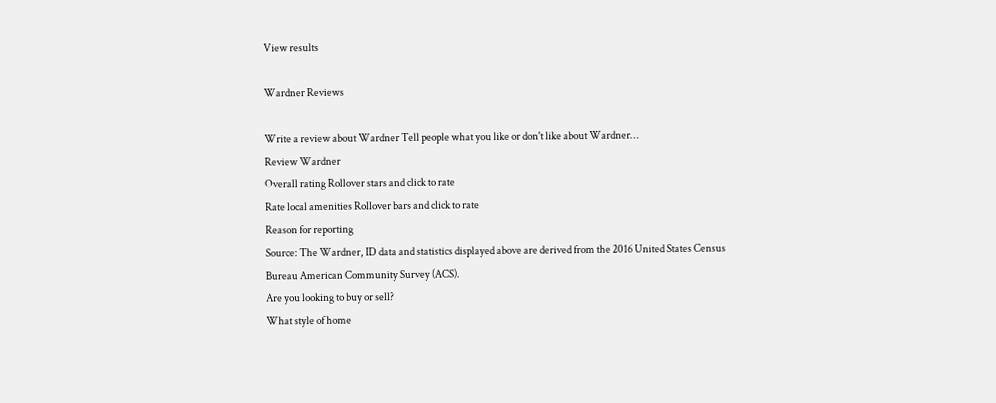View results

Wardner Reviews

Write a review about Wardner Tell people what you like or don't like about Wardner…
Review Wardner
Overall rating Rollover stars and click to rate
Rate local amenities Rollover bars and click to rate
Reason for reporting
Source: The Wardner, ID data and statistics displayed above are derived from the 2016 United States Census Bureau American Community Survey (ACS).
Are you looking to buy or sell?
What style of home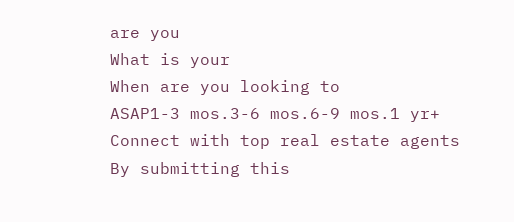are you
What is your
When are you looking to
ASAP1-3 mos.3-6 mos.6-9 mos.1 yr+
Connect with top real estate agents
By submitting this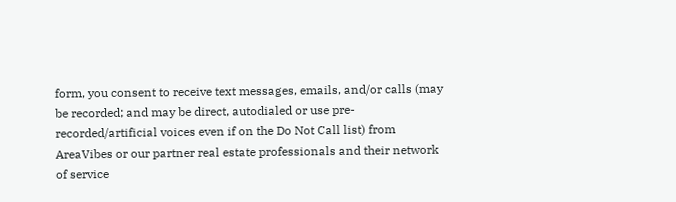form, you consent to receive text messages, emails, and/or calls (may be recorded; and may be direct, autodialed or use pre-recorded/artificial voices even if on the Do Not Call list) from AreaVibes or our partner real estate professionals and their network of service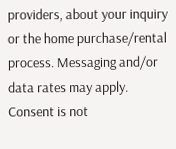providers, about your inquiry or the home purchase/rental process. Messaging and/or data rates may apply. Consent is not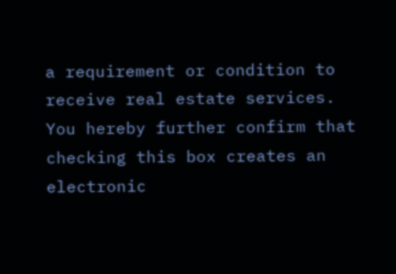a requirement or condition to receive real estate services. You hereby further confirm that checking this box creates an electronic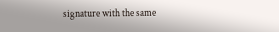signature with the same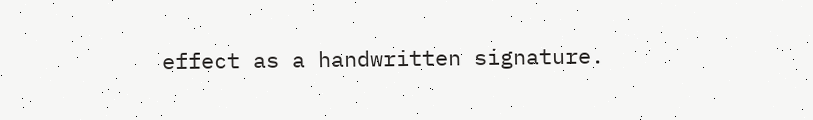effect as a handwritten signature.